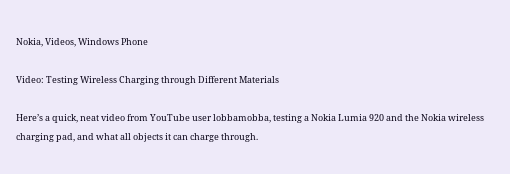Nokia, Videos, Windows Phone

Video: Testing Wireless Charging through Different Materials

Here’s a quick, neat video from YouTube user lobbamobba, testing a Nokia Lumia 920 and the Nokia wireless charging pad, and what all objects it can charge through.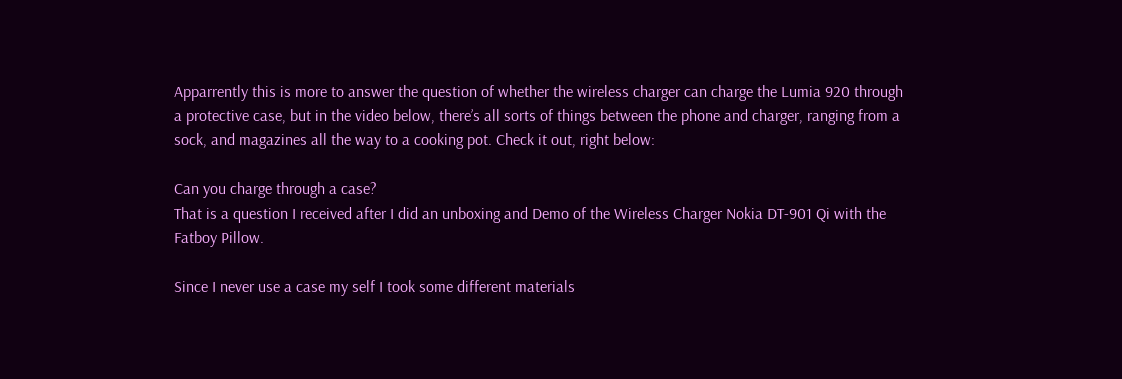Apparrently this is more to answer the question of whether the wireless charger can charge the Lumia 920 through a protective case, but in the video below, there’s all sorts of things between the phone and charger, ranging from a sock, and magazines all the way to a cooking pot. Check it out, right below:

Can you charge through a case?
That is a question I received after I did an unboxing and Demo of the Wireless Charger Nokia DT-901 Qi with the Fatboy Pillow.

Since I never use a case my self I took some different materials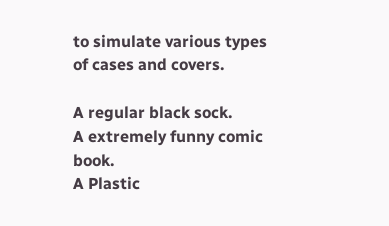to simulate various types of cases and covers.

A regular black sock.
A extremely funny comic book.
A Plastic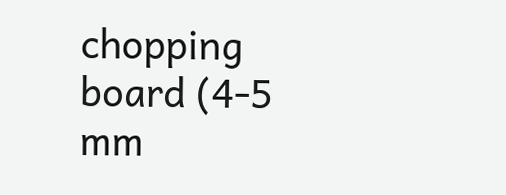chopping board (4-5 mm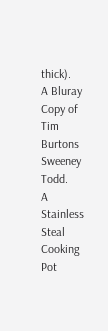thick).
A Bluray Copy of Tim Burtons Sweeney Todd.
A Stainless Steal Cooking Pot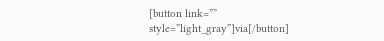[button link=”” style=”light_gray”]via[/button]